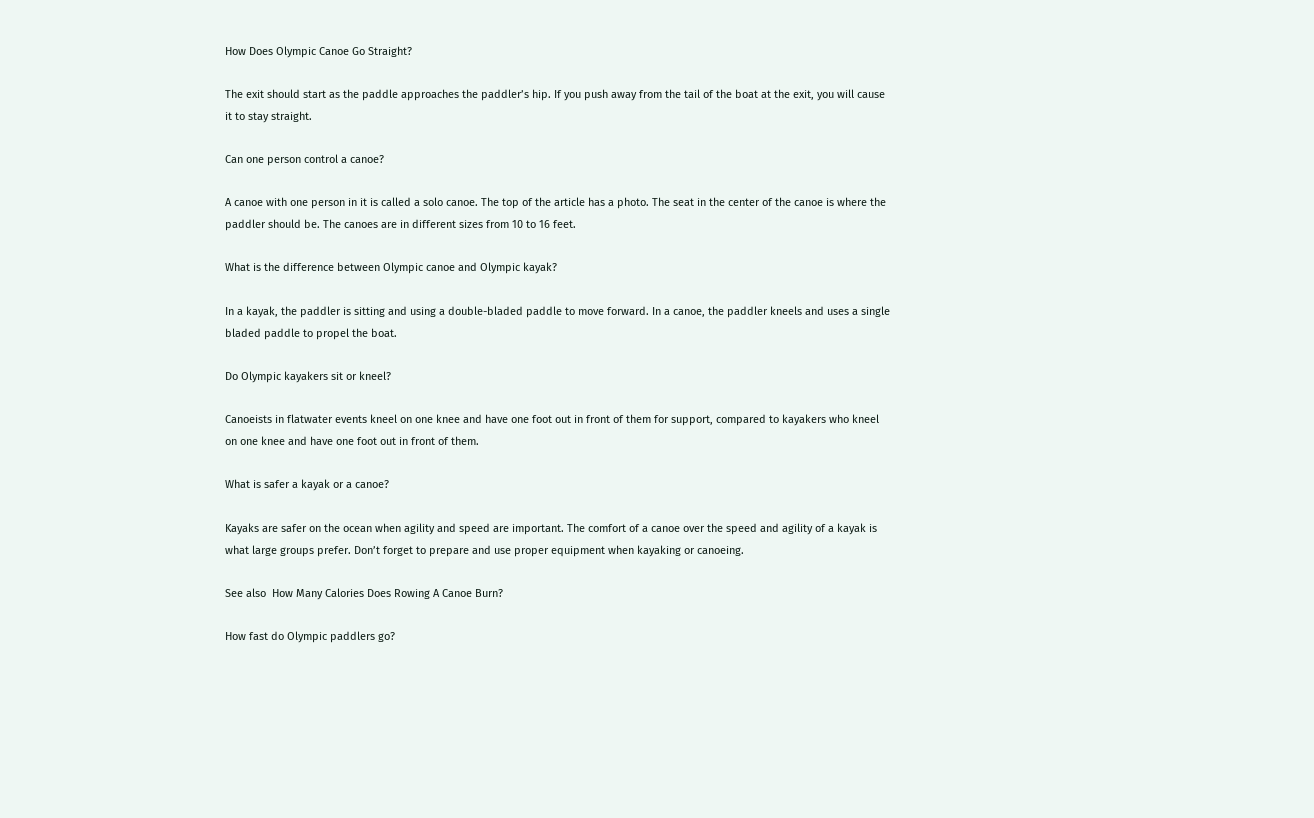How Does Olympic Canoe Go Straight?

The exit should start as the paddle approaches the paddler’s hip. If you push away from the tail of the boat at the exit, you will cause it to stay straight.

Can one person control a canoe?

A canoe with one person in it is called a solo canoe. The top of the article has a photo. The seat in the center of the canoe is where the paddler should be. The canoes are in different sizes from 10 to 16 feet.

What is the difference between Olympic canoe and Olympic kayak?

In a kayak, the paddler is sitting and using a double-bladed paddle to move forward. In a canoe, the paddler kneels and uses a single bladed paddle to propel the boat.

Do Olympic kayakers sit or kneel?

Canoeists in flatwater events kneel on one knee and have one foot out in front of them for support, compared to kayakers who kneel on one knee and have one foot out in front of them.

What is safer a kayak or a canoe?

Kayaks are safer on the ocean when agility and speed are important. The comfort of a canoe over the speed and agility of a kayak is what large groups prefer. Don’t forget to prepare and use proper equipment when kayaking or canoeing.

See also  How Many Calories Does Rowing A Canoe Burn?

How fast do Olympic paddlers go?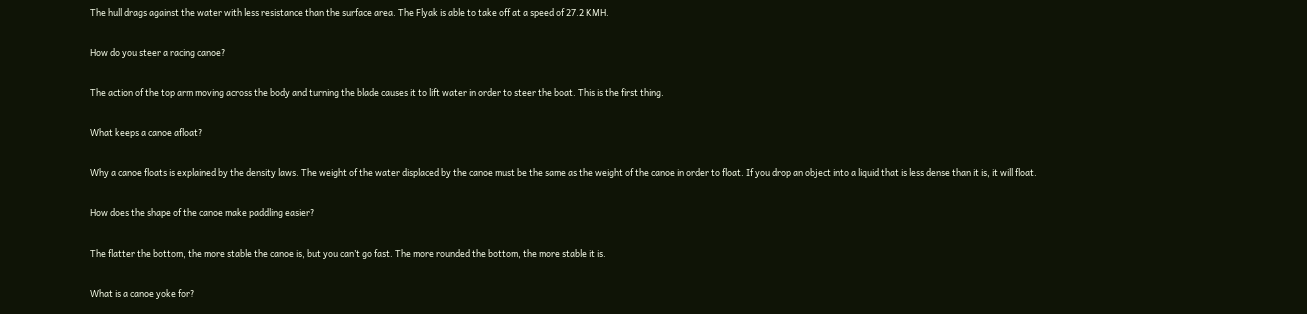The hull drags against the water with less resistance than the surface area. The Flyak is able to take off at a speed of 27.2 KMH.

How do you steer a racing canoe?

The action of the top arm moving across the body and turning the blade causes it to lift water in order to steer the boat. This is the first thing.

What keeps a canoe afloat?

Why a canoe floats is explained by the density laws. The weight of the water displaced by the canoe must be the same as the weight of the canoe in order to float. If you drop an object into a liquid that is less dense than it is, it will float.

How does the shape of the canoe make paddling easier?

The flatter the bottom, the more stable the canoe is, but you can’t go fast. The more rounded the bottom, the more stable it is.

What is a canoe yoke for?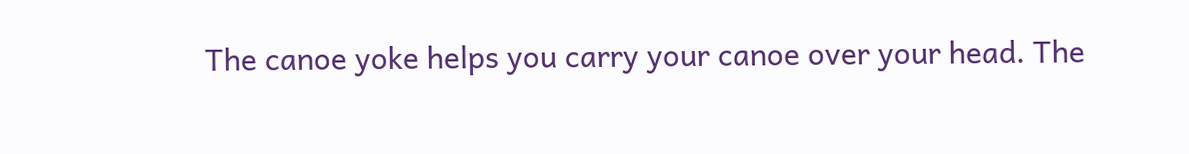The canoe yoke helps you carry your canoe over your head. The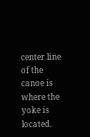center line of the canoe is where the yoke is located.